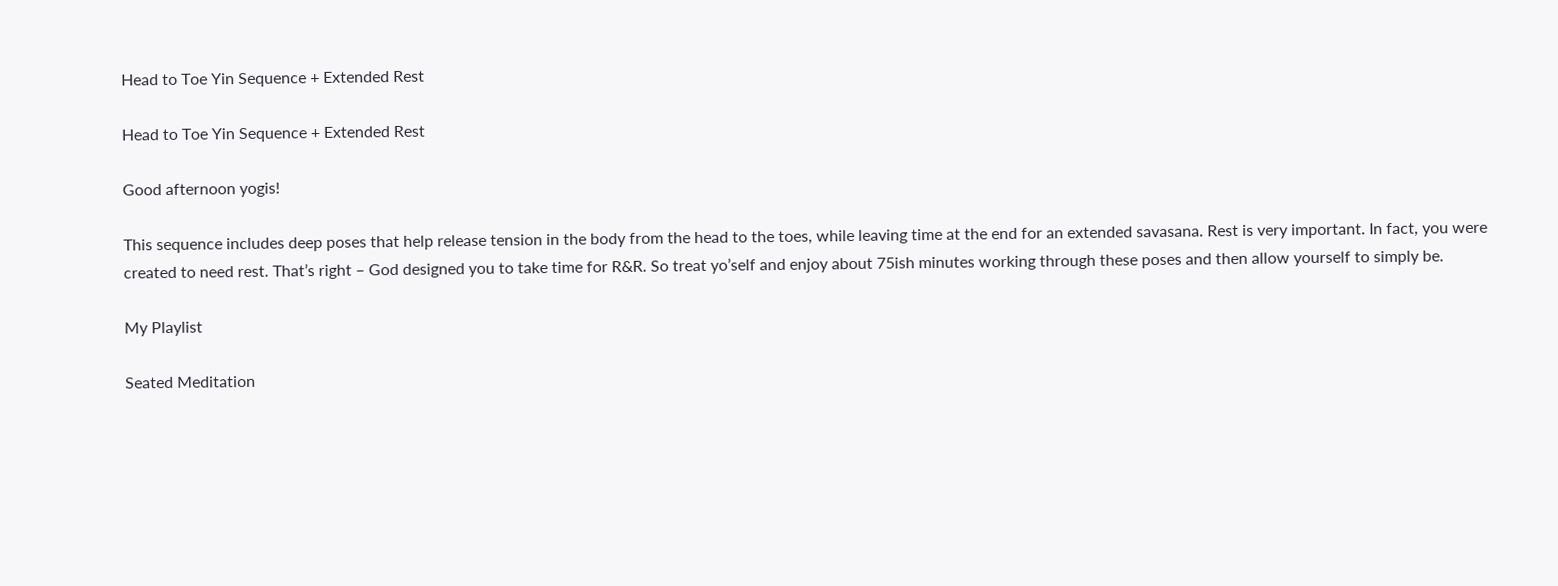Head to Toe Yin Sequence + Extended Rest

Head to Toe Yin Sequence + Extended Rest

Good afternoon yogis!

This sequence includes deep poses that help release tension in the body from the head to the toes, while leaving time at the end for an extended savasana. Rest is very important. In fact, you were created to need rest. That’s right – God designed you to take time for R&R. So treat yo’self and enjoy about 75ish minutes working through these poses and then allow yourself to simply be.

My Playlist

Seated Meditation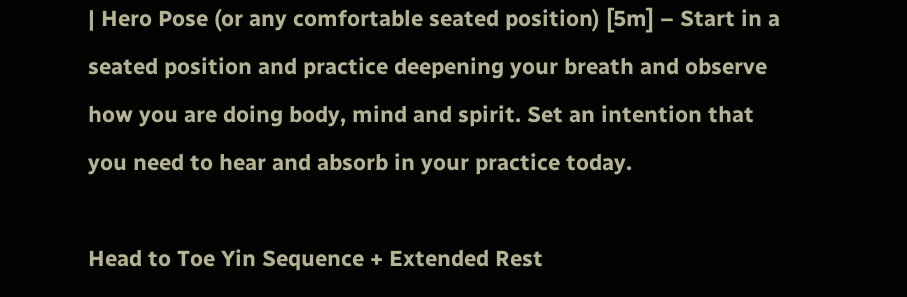| Hero Pose (or any comfortable seated position) [5m] – Start in a seated position and practice deepening your breath and observe how you are doing body, mind and spirit. Set an intention that you need to hear and absorb in your practice today.

Head to Toe Yin Sequence + Extended Rest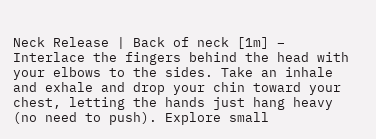Neck Release | Back of neck [1m] – Interlace the fingers behind the head with your elbows to the sides. Take an inhale and exhale and drop your chin toward your chest, letting the hands just hang heavy (no need to push). Explore small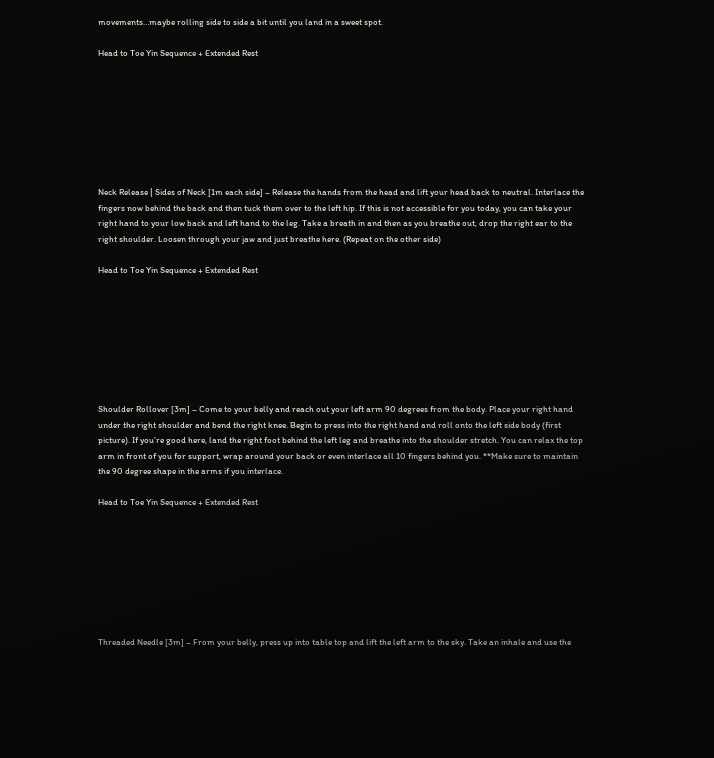movements…maybe rolling side to side a bit until you land in a sweet spot.

Head to Toe Yin Sequence + Extended Rest








Neck Release | Sides of Neck [1m each side] – Release the hands from the head and lift your head back to neutral. Interlace the fingers now behind the back and then tuck them over to the left hip. If this is not accessible for you today, you can take your right hand to your low back and left hand to the leg. Take a breath in and then as you breathe out, drop the right ear to the right shoulder. Loosen through your jaw and just breathe here. (Repeat on the other side)

Head to Toe Yin Sequence + Extended Rest








Shoulder Rollover [3m] – Come to your belly and reach out your left arm 90 degrees from the body. Place your right hand under the right shoulder and bend the right knee. Begin to press into the right hand and roll onto the left side body (first picture). If you’re good here, land the right foot behind the left leg and breathe into the shoulder stretch. You can relax the top arm in front of you for support, wrap around your back or even interlace all 10 fingers behind you. **Make sure to maintain the 90 degree shape in the arms if you interlace.

Head to Toe Yin Sequence + Extended Rest








Threaded Needle [3m] – From your belly, press up into table top and lift the left arm to the sky. Take an inhale and use the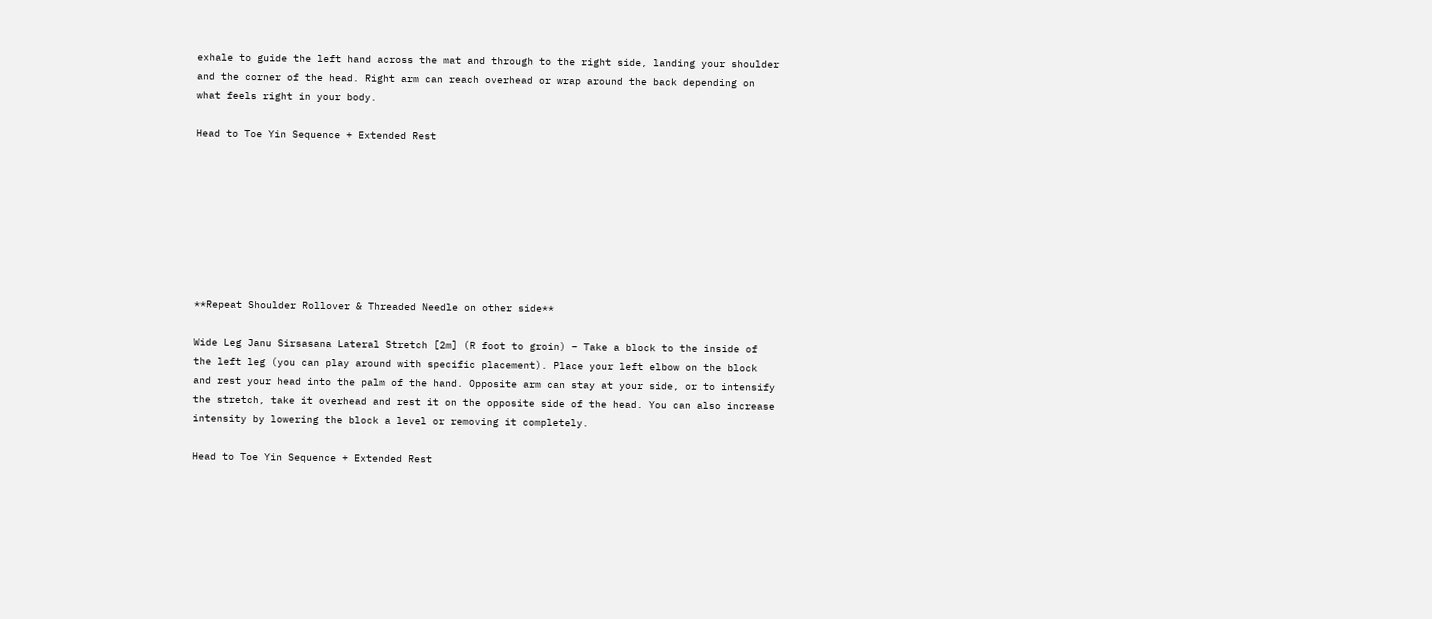exhale to guide the left hand across the mat and through to the right side, landing your shoulder and the corner of the head. Right arm can reach overhead or wrap around the back depending on what feels right in your body.

Head to Toe Yin Sequence + Extended Rest








**Repeat Shoulder Rollover & Threaded Needle on other side**

Wide Leg Janu Sirsasana Lateral Stretch [2m] (R foot to groin) – Take a block to the inside of the left leg (you can play around with specific placement). Place your left elbow on the block and rest your head into the palm of the hand. Opposite arm can stay at your side, or to intensify the stretch, take it overhead and rest it on the opposite side of the head. You can also increase intensity by lowering the block a level or removing it completely.

Head to Toe Yin Sequence + Extended Rest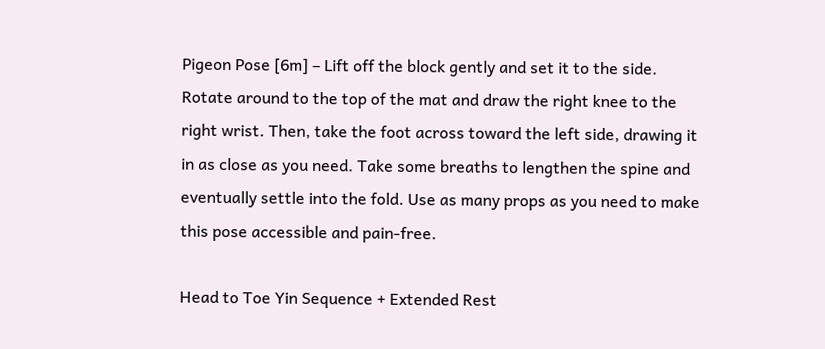Pigeon Pose [6m] – Lift off the block gently and set it to the side. Rotate around to the top of the mat and draw the right knee to the right wrist. Then, take the foot across toward the left side, drawing it in as close as you need. Take some breaths to lengthen the spine and eventually settle into the fold. Use as many props as you need to make this pose accessible and pain-free.

Head to Toe Yin Sequence + Extended Rest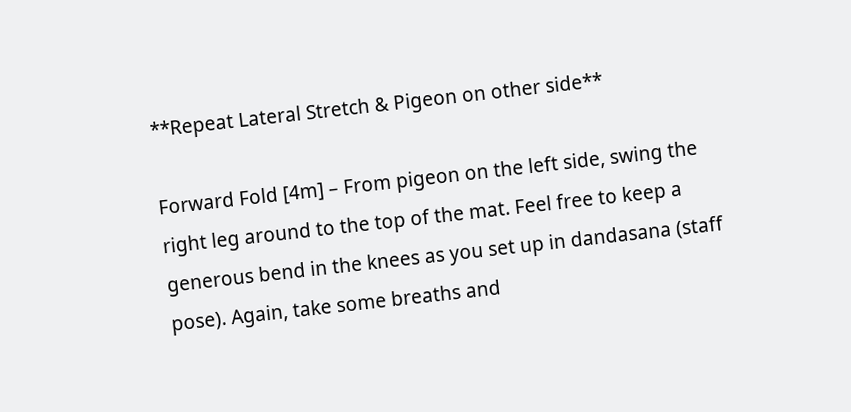**Repeat Lateral Stretch & Pigeon on other side**

Forward Fold [4m] – From pigeon on the left side, swing the right leg around to the top of the mat. Feel free to keep a generous bend in the knees as you set up in dandasana (staff pose). Again, take some breaths and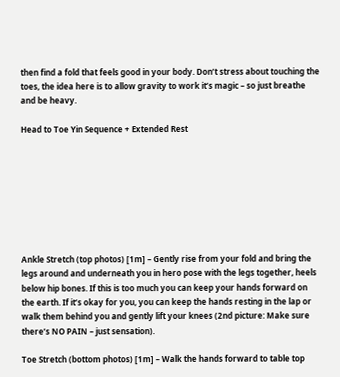then find a fold that feels good in your body. Don’t stress about touching the toes, the idea here is to allow gravity to work it’s magic – so just breathe and be heavy.

Head to Toe Yin Sequence + Extended Rest








Ankle Stretch (top photos) [1m] – Gently rise from your fold and bring the legs around and underneath you in hero pose with the legs together, heels below hip bones. If this is too much you can keep your hands forward on the earth. If it’s okay for you, you can keep the hands resting in the lap or walk them behind you and gently lift your knees (2nd picture: Make sure there’s NO PAIN – just sensation).

Toe Stretch (bottom photos) [1m] – Walk the hands forward to table top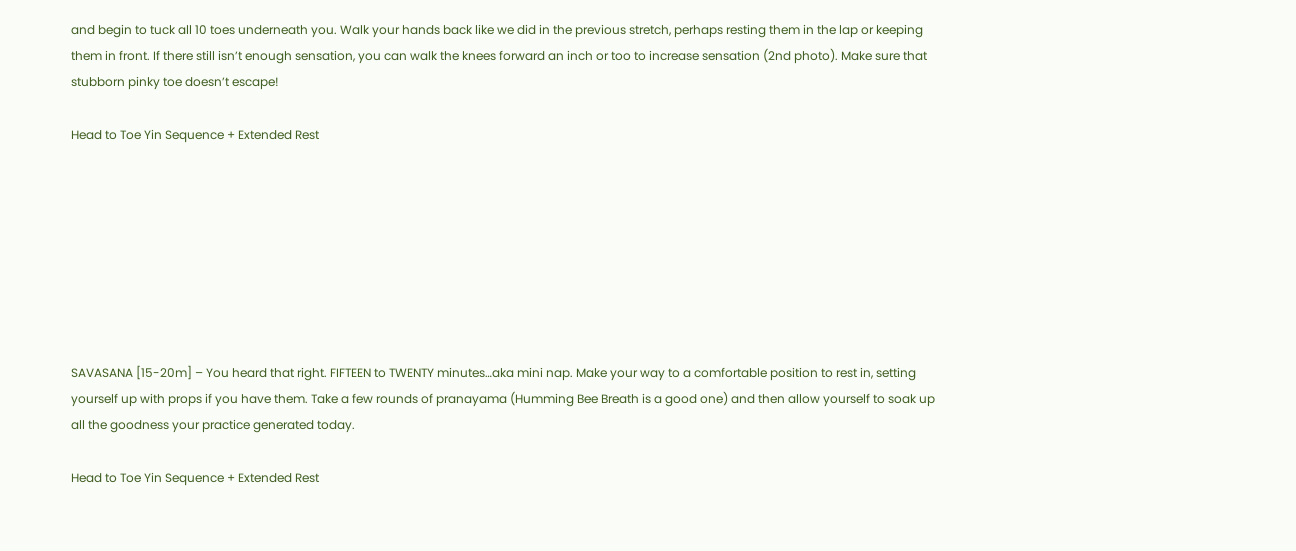and begin to tuck all 10 toes underneath you. Walk your hands back like we did in the previous stretch, perhaps resting them in the lap or keeping them in front. If there still isn’t enough sensation, you can walk the knees forward an inch or too to increase sensation (2nd photo). Make sure that stubborn pinky toe doesn’t escape!

Head to Toe Yin Sequence + Extended Rest








SAVASANA [15-20m] – You heard that right. FIFTEEN to TWENTY minutes…aka mini nap. Make your way to a comfortable position to rest in, setting yourself up with props if you have them. Take a few rounds of pranayama (Humming Bee Breath is a good one) and then allow yourself to soak up all the goodness your practice generated today.

Head to Toe Yin Sequence + Extended Rest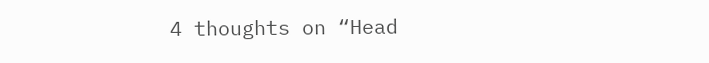4 thoughts on “Head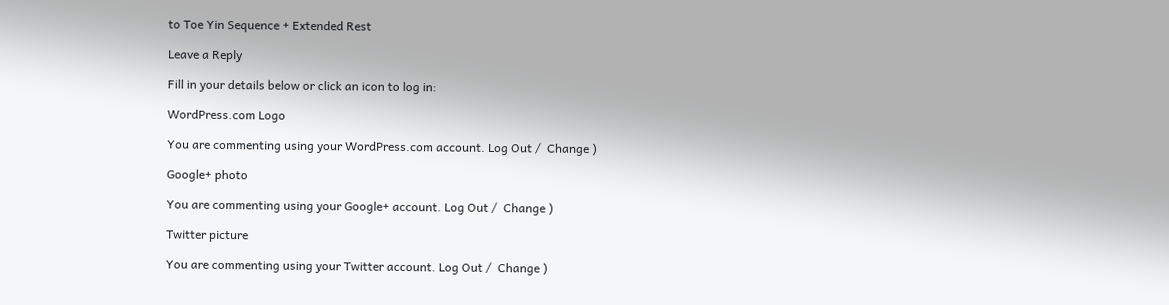to Toe Yin Sequence + Extended Rest

Leave a Reply

Fill in your details below or click an icon to log in:

WordPress.com Logo

You are commenting using your WordPress.com account. Log Out /  Change )

Google+ photo

You are commenting using your Google+ account. Log Out /  Change )

Twitter picture

You are commenting using your Twitter account. Log Out /  Change )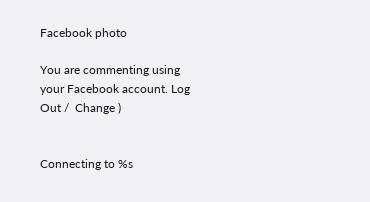Facebook photo

You are commenting using your Facebook account. Log Out /  Change )


Connecting to %s